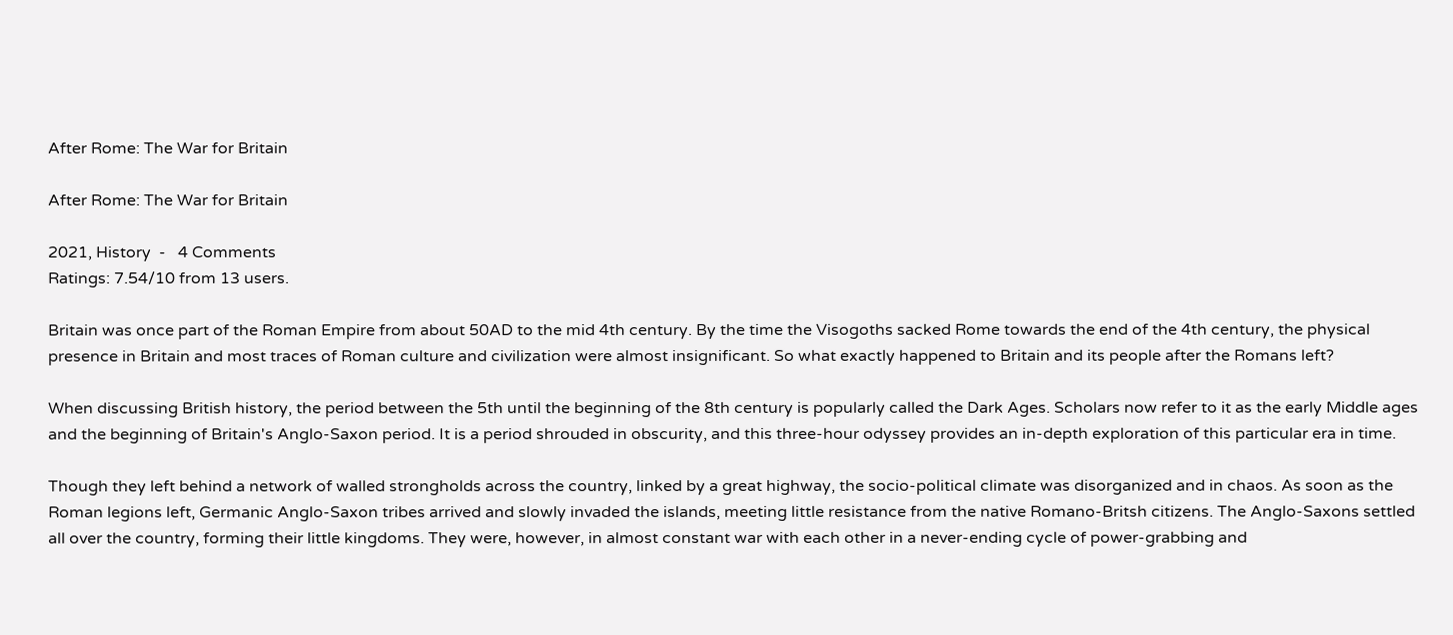After Rome: The War for Britain

After Rome: The War for Britain

2021, History  -   4 Comments
Ratings: 7.54/10 from 13 users.

Britain was once part of the Roman Empire from about 50AD to the mid 4th century. By the time the Visogoths sacked Rome towards the end of the 4th century, the physical presence in Britain and most traces of Roman culture and civilization were almost insignificant. So what exactly happened to Britain and its people after the Romans left?

When discussing British history, the period between the 5th until the beginning of the 8th century is popularly called the Dark Ages. Scholars now refer to it as the early Middle ages and the beginning of Britain's Anglo-Saxon period. It is a period shrouded in obscurity, and this three-hour odyssey provides an in-depth exploration of this particular era in time.

Though they left behind a network of walled strongholds across the country, linked by a great highway, the socio-political climate was disorganized and in chaos. As soon as the Roman legions left, Germanic Anglo-Saxon tribes arrived and slowly invaded the islands, meeting little resistance from the native Romano-Britsh citizens. The Anglo-Saxons settled all over the country, forming their little kingdoms. They were, however, in almost constant war with each other in a never-ending cycle of power-grabbing and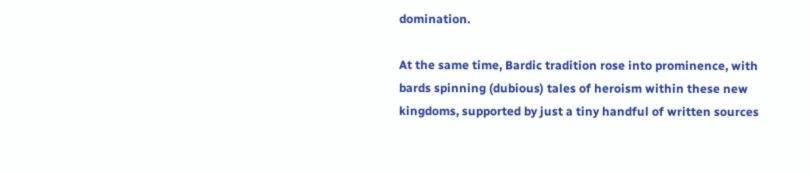domination.

At the same time, Bardic tradition rose into prominence, with bards spinning (dubious) tales of heroism within these new kingdoms, supported by just a tiny handful of written sources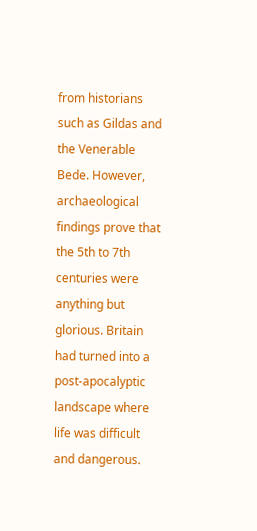from historians such as Gildas and the Venerable Bede. However, archaeological findings prove that the 5th to 7th centuries were anything but glorious. Britain had turned into a post-apocalyptic landscape where life was difficult and dangerous.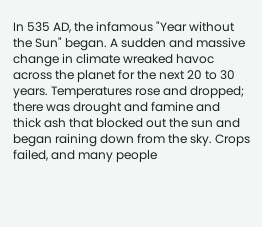In 535 AD, the infamous "Year without the Sun" began. A sudden and massive change in climate wreaked havoc across the planet for the next 20 to 30 years. Temperatures rose and dropped; there was drought and famine and thick ash that blocked out the sun and began raining down from the sky. Crops failed, and many people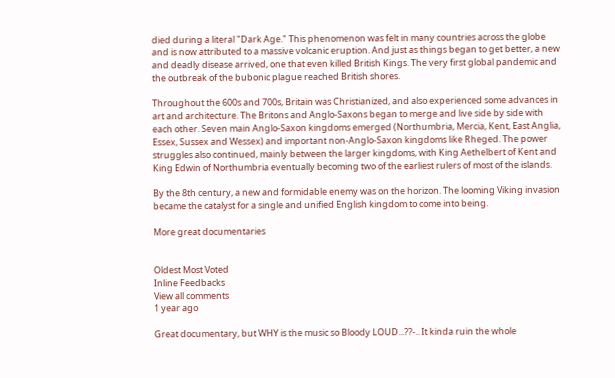died during a literal "Dark Age." This phenomenon was felt in many countries across the globe and is now attributed to a massive volcanic eruption. And just as things began to get better, a new and deadly disease arrived, one that even killed British Kings. The very first global pandemic and the outbreak of the bubonic plague reached British shores.

Throughout the 600s and 700s, Britain was Christianized, and also experienced some advances in art and architecture. The Britons and Anglo-Saxons began to merge and live side by side with each other. Seven main Anglo-Saxon kingdoms emerged (Northumbria, Mercia, Kent, East Anglia, Essex, Sussex and Wessex) and important non-Anglo-Saxon kingdoms like Rheged. The power struggles also continued, mainly between the larger kingdoms, with King Aethelbert of Kent and King Edwin of Northumbria eventually becoming two of the earliest rulers of most of the islands.

By the 8th century, a new and formidable enemy was on the horizon. The looming Viking invasion became the catalyst for a single and unified English kingdom to come into being.

More great documentaries


Oldest Most Voted
Inline Feedbacks
View all comments
1 year ago

Great documentary, but WHY is the music so Bloody LOUD...??-.. It kinda ruin the whole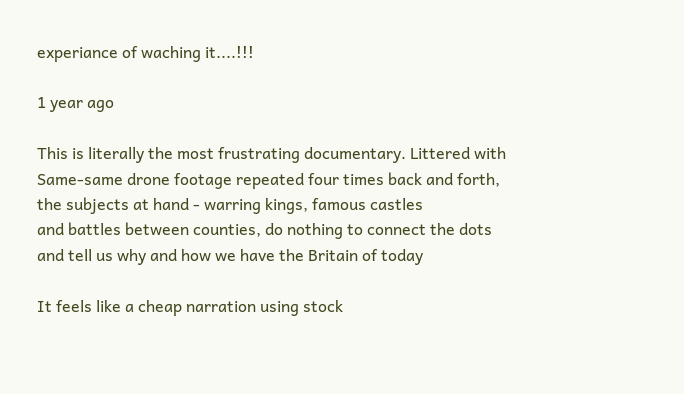experiance of waching it....!!!

1 year ago

This is literally the most frustrating documentary. Littered with
Same-same drone footage repeated four times back and forth,
the subjects at hand - warring kings, famous castles
and battles between counties, do nothing to connect the dots
and tell us why and how we have the Britain of today

It feels like a cheap narration using stock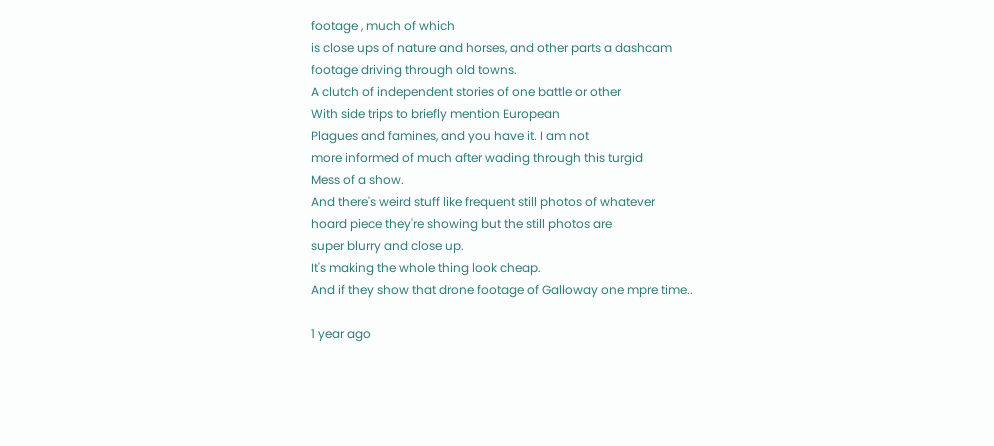footage , much of which
is close ups of nature and horses, and other parts a dashcam
footage driving through old towns.
A clutch of independent stories of one battle or other
With side trips to briefly mention European
Plagues and famines, and you have it. I am not
more informed of much after wading through this turgid
Mess of a show.
And there's weird stuff like frequent still photos of whatever
hoard piece they're showing but the still photos are
super blurry and close up.
It's making the whole thing look cheap.
And if they show that drone footage of Galloway one mpre time..

1 year ago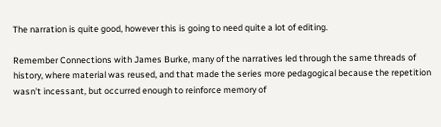The narration is quite good, however this is going to need quite a lot of editing.

Remember Connections with James Burke, many of the narratives led through the same threads of history, where material was reused, and that made the series more pedagogical because the repetition wasn't incessant, but occurred enough to reinforce memory of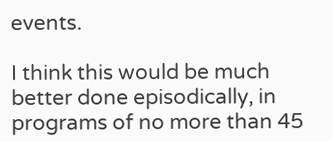events.

I think this would be much better done episodically, in programs of no more than 45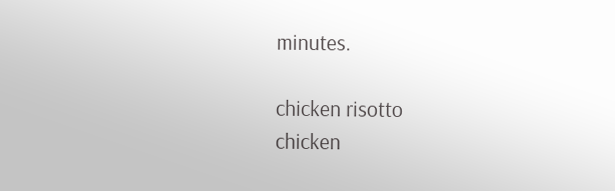minutes.

chicken risotto
chicken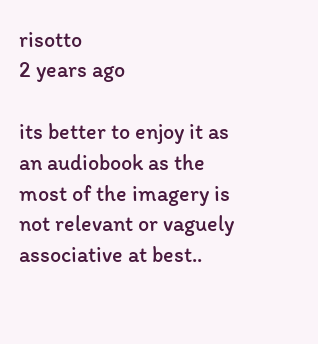risotto
2 years ago

its better to enjoy it as an audiobook as the most of the imagery is not relevant or vaguely associative at best..